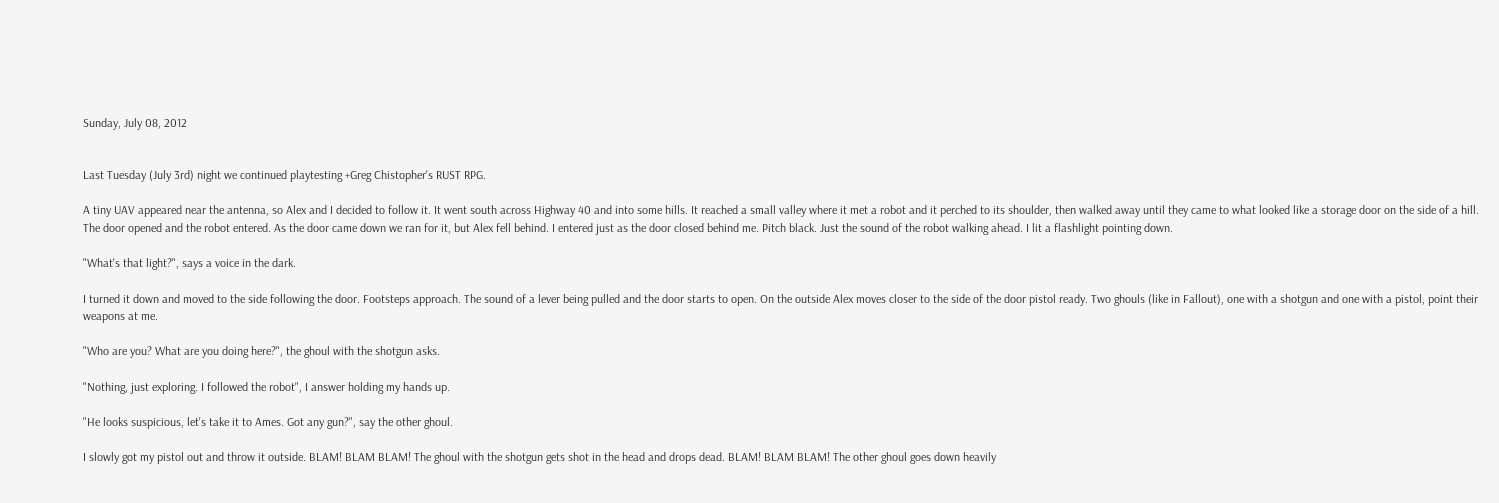Sunday, July 08, 2012


Last Tuesday (July 3rd) night we continued playtesting +Greg Chistopher's RUST RPG.

A tiny UAV appeared near the antenna, so Alex and I decided to follow it. It went south across Highway 40 and into some hills. It reached a small valley where it met a robot and it perched to its shoulder, then walked away until they came to what looked like a storage door on the side of a hill. The door opened and the robot entered. As the door came down we ran for it, but Alex fell behind. I entered just as the door closed behind me. Pitch black. Just the sound of the robot walking ahead. I lit a flashlight pointing down.

"What's that light?", says a voice in the dark.

I turned it down and moved to the side following the door. Footsteps approach. The sound of a lever being pulled and the door starts to open. On the outside Alex moves closer to the side of the door pistol ready. Two ghouls (like in Fallout), one with a shotgun and one with a pistol, point their weapons at me.

"Who are you? What are you doing here?", the ghoul with the shotgun asks.

"Nothing, just exploring. I followed the robot", I answer holding my hands up.

"He looks suspicious, let's take it to Ames. Got any gun?", say the other ghoul.

I slowly got my pistol out and throw it outside. BLAM! BLAM BLAM! The ghoul with the shotgun gets shot in the head and drops dead. BLAM! BLAM BLAM! The other ghoul goes down heavily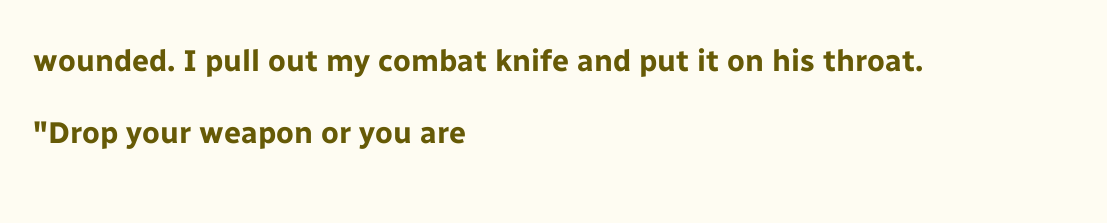wounded. I pull out my combat knife and put it on his throat.

"Drop your weapon or you are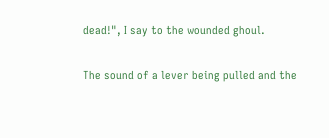dead!", I say to the wounded ghoul.

The sound of a lever being pulled and the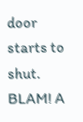door starts to shut. BLAM! A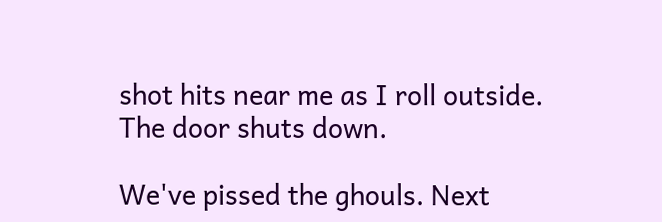shot hits near me as I roll outside. The door shuts down.

We've pissed the ghouls. Next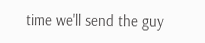time we'll send the guy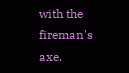with the fireman's axe.